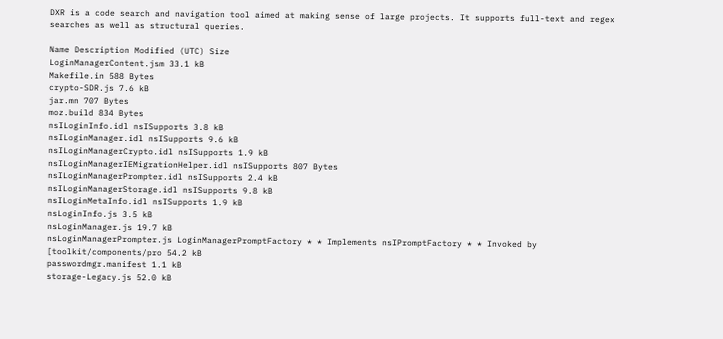DXR is a code search and navigation tool aimed at making sense of large projects. It supports full-text and regex searches as well as structural queries.

Name Description Modified (UTC) Size
LoginManagerContent.jsm 33.1 kB
Makefile.in 588 Bytes
crypto-SDR.js 7.6 kB
jar.mn 707 Bytes
moz.build 834 Bytes
nsILoginInfo.idl nsISupports 3.8 kB
nsILoginManager.idl nsISupports 9.6 kB
nsILoginManagerCrypto.idl nsISupports 1.9 kB
nsILoginManagerIEMigrationHelper.idl nsISupports 807 Bytes
nsILoginManagerPrompter.idl nsISupports 2.4 kB
nsILoginManagerStorage.idl nsISupports 9.8 kB
nsILoginMetaInfo.idl nsISupports 1.9 kB
nsLoginInfo.js 3.5 kB
nsLoginManager.js 19.7 kB
nsLoginManagerPrompter.js LoginManagerPromptFactory * * Implements nsIPromptFactory * * Invoked by [toolkit/components/pro 54.2 kB
passwordmgr.manifest 1.1 kB
storage-Legacy.js 52.0 kB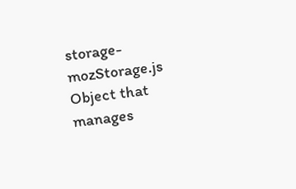storage-mozStorage.js Object that manages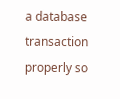a database transaction properly so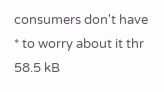consumers don't have * to worry about it thr 58.5 kB